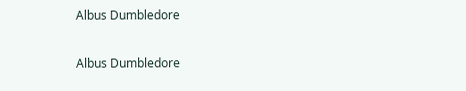Albus Dumbledore

Albus Dumbledore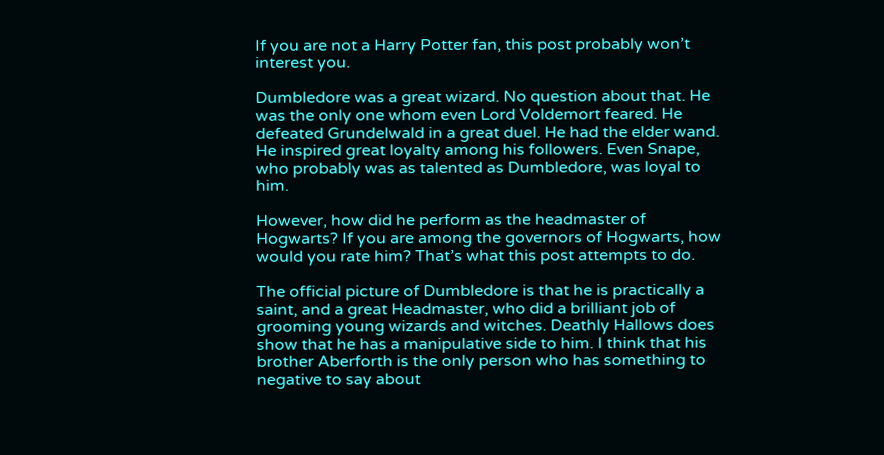If you are not a Harry Potter fan, this post probably won’t interest you.

Dumbledore was a great wizard. No question about that. He was the only one whom even Lord Voldemort feared. He defeated Grundelwald in a great duel. He had the elder wand. He inspired great loyalty among his followers. Even Snape, who probably was as talented as Dumbledore, was loyal to him.

However, how did he perform as the headmaster of Hogwarts? If you are among the governors of Hogwarts, how would you rate him? That’s what this post attempts to do.

The official picture of Dumbledore is that he is practically a saint, and a great Headmaster, who did a brilliant job of grooming young wizards and witches. Deathly Hallows does show that he has a manipulative side to him. I think that his brother Aberforth is the only person who has something to negative to say about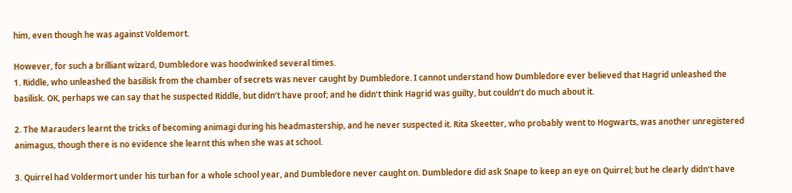him, even though he was against Voldemort.

However, for such a brilliant wizard, Dumbledore was hoodwinked several times.
1. Riddle, who unleashed the basilisk from the chamber of secrets was never caught by Dumbledore. I cannot understand how Dumbledore ever believed that Hagrid unleashed the basilisk. OK, perhaps we can say that he suspected Riddle, but didn’t have proof; and he didn’t think Hagrid was guilty, but couldn’t do much about it.

2. The Marauders learnt the tricks of becoming animagi during his headmastership, and he never suspected it. Rita Skeetter, who probably went to Hogwarts, was another unregistered animagus, though there is no evidence she learnt this when she was at school.

3. Quirrel had Voldermort under his turban for a whole school year, and Dumbledore never caught on. Dumbledore did ask Snape to keep an eye on Quirrel; but he clearly didn’t have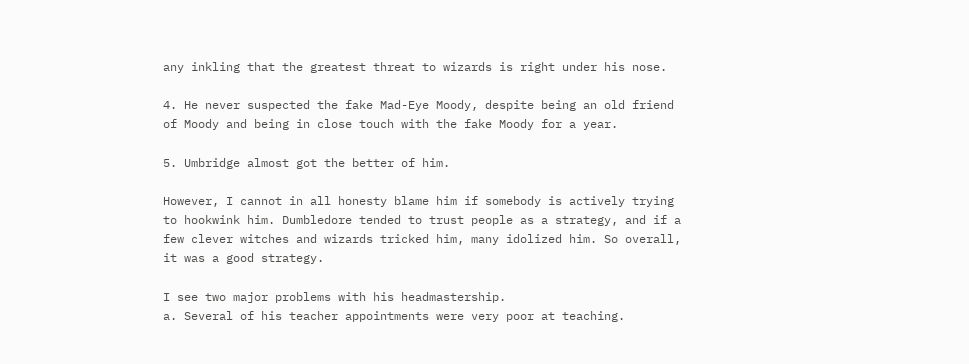any inkling that the greatest threat to wizards is right under his nose.

4. He never suspected the fake Mad-Eye Moody, despite being an old friend of Moody and being in close touch with the fake Moody for a year.

5. Umbridge almost got the better of him.

However, I cannot in all honesty blame him if somebody is actively trying to hookwink him. Dumbledore tended to trust people as a strategy, and if a few clever witches and wizards tricked him, many idolized him. So overall, it was a good strategy.

I see two major problems with his headmastership.
a. Several of his teacher appointments were very poor at teaching.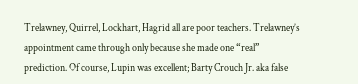Trelawney, Quirrel, Lockhart, Hagrid all are poor teachers. Trelawney’s appointment came through only because she made one “real” prediction. Of course, Lupin was excellent; Barty Crouch Jr. aka false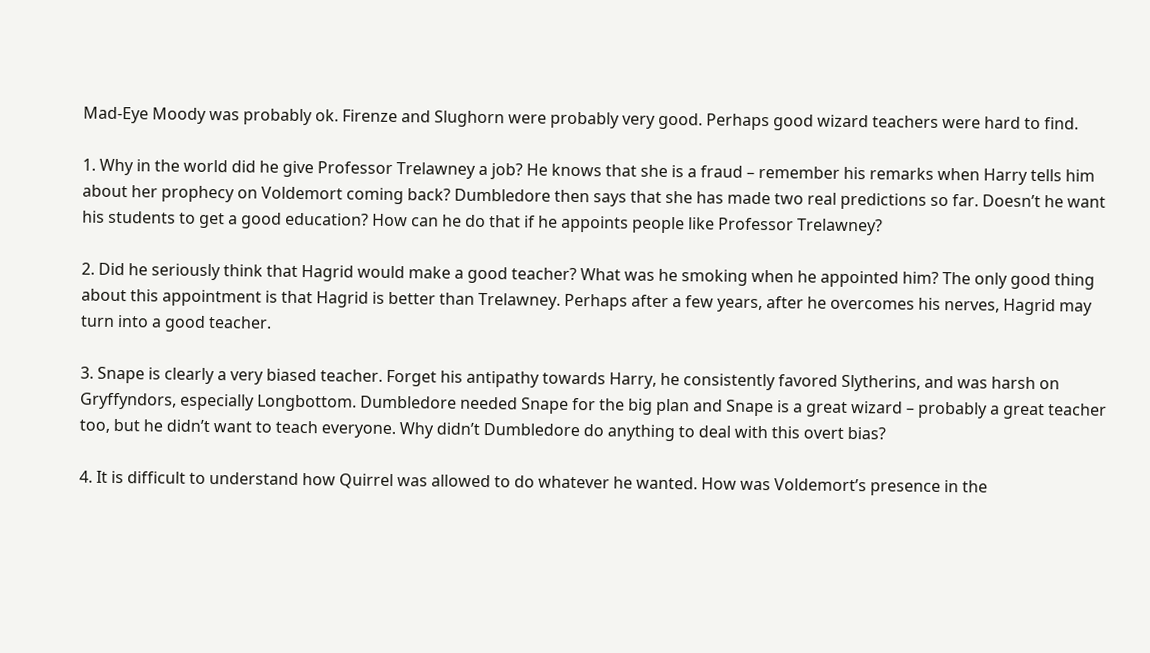Mad-Eye Moody was probably ok. Firenze and Slughorn were probably very good. Perhaps good wizard teachers were hard to find.

1. Why in the world did he give Professor Trelawney a job? He knows that she is a fraud – remember his remarks when Harry tells him about her prophecy on Voldemort coming back? Dumbledore then says that she has made two real predictions so far. Doesn’t he want his students to get a good education? How can he do that if he appoints people like Professor Trelawney?

2. Did he seriously think that Hagrid would make a good teacher? What was he smoking when he appointed him? The only good thing about this appointment is that Hagrid is better than Trelawney. Perhaps after a few years, after he overcomes his nerves, Hagrid may turn into a good teacher.

3. Snape is clearly a very biased teacher. Forget his antipathy towards Harry, he consistently favored Slytherins, and was harsh on Gryffyndors, especially Longbottom. Dumbledore needed Snape for the big plan and Snape is a great wizard – probably a great teacher too, but he didn’t want to teach everyone. Why didn’t Dumbledore do anything to deal with this overt bias?

4. It is difficult to understand how Quirrel was allowed to do whatever he wanted. How was Voldemort’s presence in the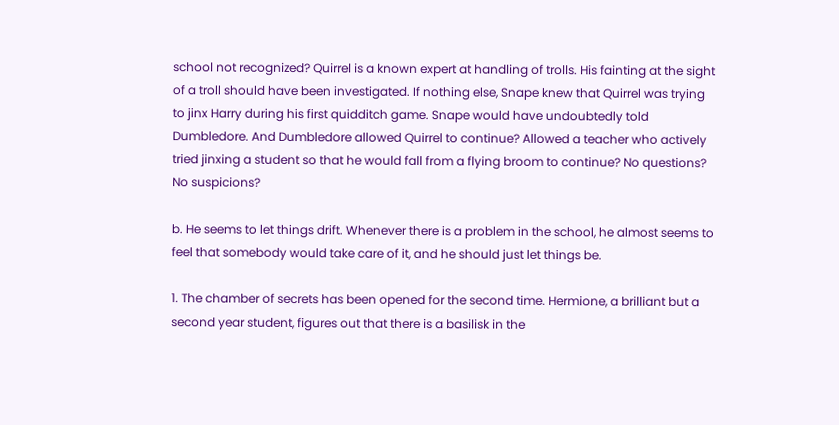school not recognized? Quirrel is a known expert at handling of trolls. His fainting at the sight of a troll should have been investigated. If nothing else, Snape knew that Quirrel was trying to jinx Harry during his first quidditch game. Snape would have undoubtedly told Dumbledore. And Dumbledore allowed Quirrel to continue? Allowed a teacher who actively tried jinxing a student so that he would fall from a flying broom to continue? No questions? No suspicions?

b. He seems to let things drift. Whenever there is a problem in the school, he almost seems to feel that somebody would take care of it, and he should just let things be.

1. The chamber of secrets has been opened for the second time. Hermione, a brilliant but a second year student, figures out that there is a basilisk in the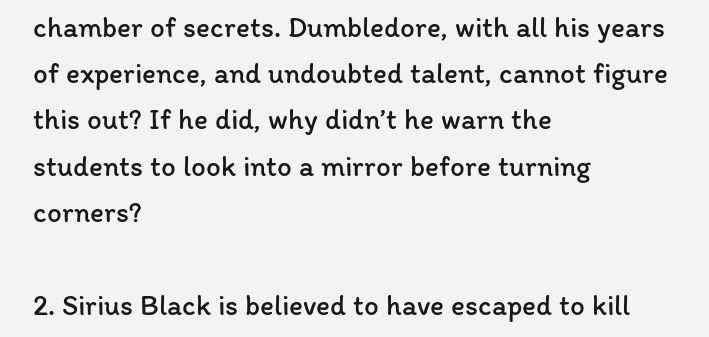chamber of secrets. Dumbledore, with all his years of experience, and undoubted talent, cannot figure this out? If he did, why didn’t he warn the students to look into a mirror before turning corners?

2. Sirius Black is believed to have escaped to kill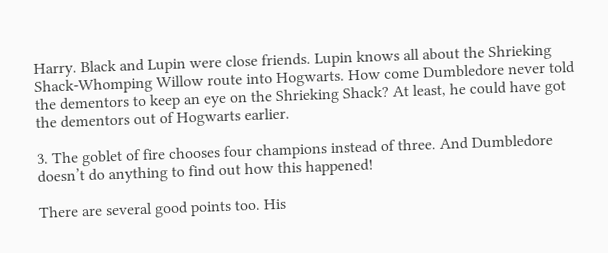Harry. Black and Lupin were close friends. Lupin knows all about the Shrieking Shack-Whomping Willow route into Hogwarts. How come Dumbledore never told the dementors to keep an eye on the Shrieking Shack? At least, he could have got the dementors out of Hogwarts earlier.

3. The goblet of fire chooses four champions instead of three. And Dumbledore doesn’t do anything to find out how this happened!

There are several good points too. His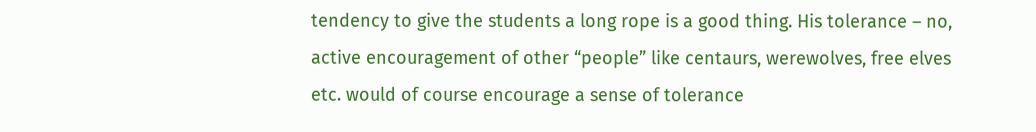tendency to give the students a long rope is a good thing. His tolerance – no, active encouragement of other “people” like centaurs, werewolves, free elves etc. would of course encourage a sense of tolerance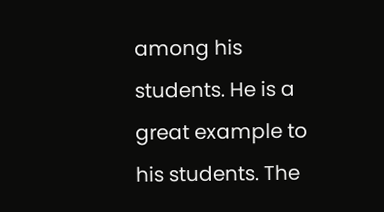among his students. He is a great example to his students. The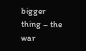bigger thing – the war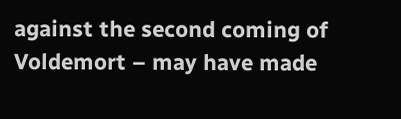against the second coming of Voldemort – may have made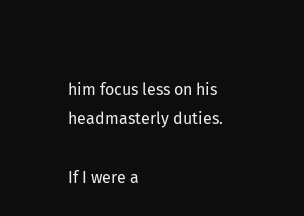him focus less on his headmasterly duties.

If I were a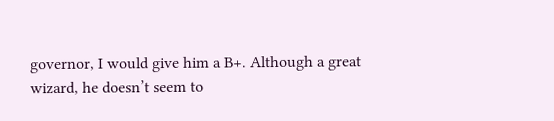governor, I would give him a B+. Although a great wizard, he doesn’t seem to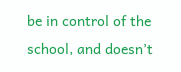be in control of the school, and doesn’t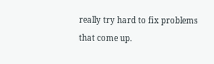really try hard to fix problems that come up.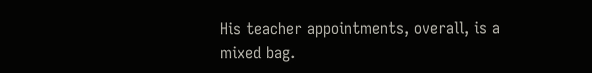His teacher appointments, overall, is a mixed bag.